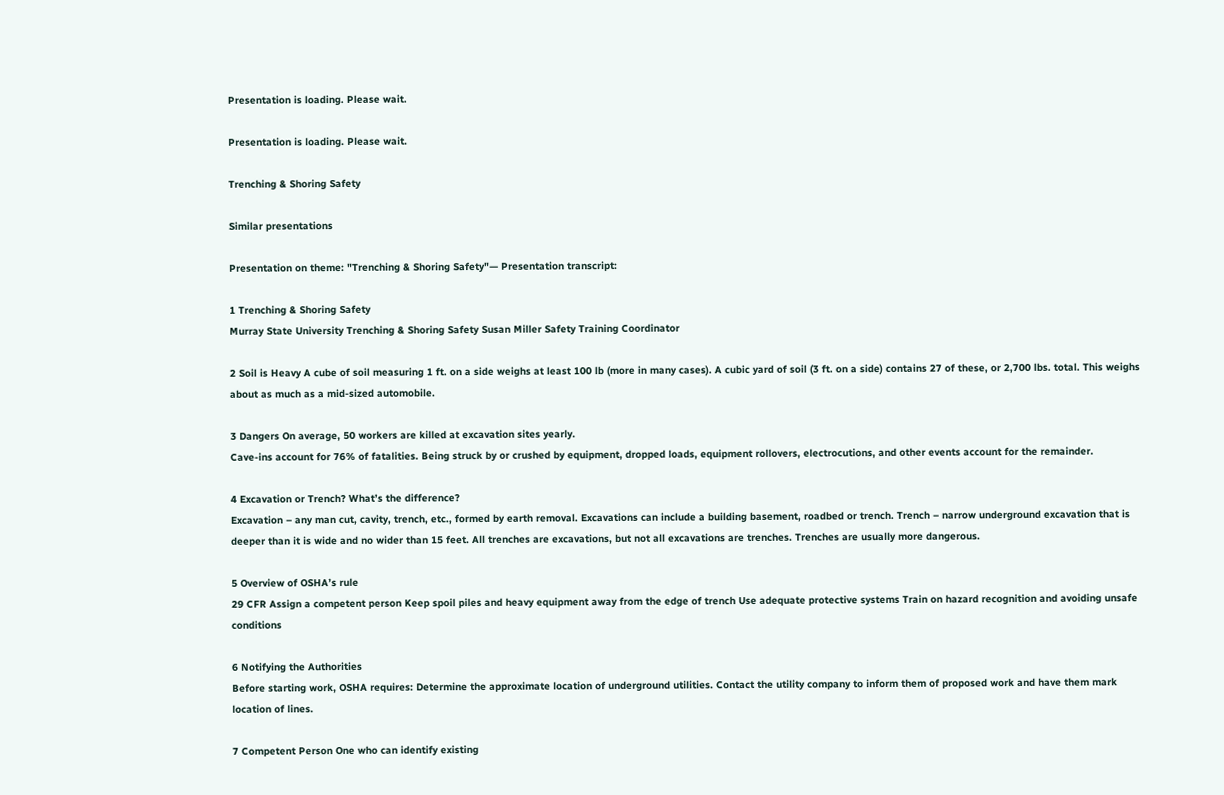Presentation is loading. Please wait.

Presentation is loading. Please wait.

Trenching & Shoring Safety

Similar presentations

Presentation on theme: "Trenching & Shoring Safety"— Presentation transcript:

1 Trenching & Shoring Safety
Murray State University Trenching & Shoring Safety Susan Miller Safety Training Coordinator

2 Soil is Heavy A cube of soil measuring 1 ft. on a side weighs at least 100 lb (more in many cases). A cubic yard of soil (3 ft. on a side) contains 27 of these, or 2,700 lbs. total. This weighs about as much as a mid-sized automobile.

3 Dangers On average, 50 workers are killed at excavation sites yearly.
Cave-ins account for 76% of fatalities. Being struck by or crushed by equipment, dropped loads, equipment rollovers, electrocutions, and other events account for the remainder.

4 Excavation or Trench? What’s the difference?
Excavation – any man cut, cavity, trench, etc., formed by earth removal. Excavations can include a building basement, roadbed or trench. Trench – narrow underground excavation that is deeper than it is wide and no wider than 15 feet. All trenches are excavations, but not all excavations are trenches. Trenches are usually more dangerous.

5 Overview of OSHA’s rule
29 CFR Assign a competent person Keep spoil piles and heavy equipment away from the edge of trench Use adequate protective systems Train on hazard recognition and avoiding unsafe conditions

6 Notifying the Authorities
Before starting work, OSHA requires: Determine the approximate location of underground utilities. Contact the utility company to inform them of proposed work and have them mark location of lines.

7 Competent Person One who can identify existing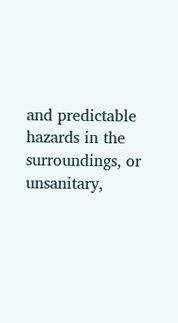and predictable hazards in the surroundings, or unsanitary,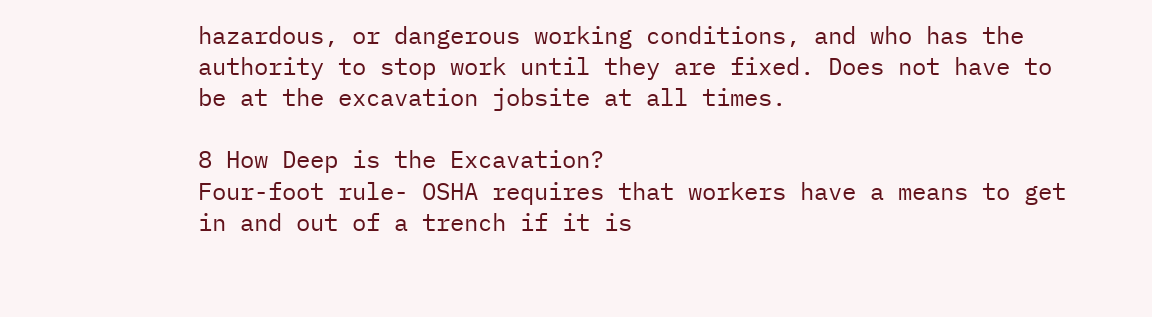hazardous, or dangerous working conditions, and who has the authority to stop work until they are fixed. Does not have to be at the excavation jobsite at all times.

8 How Deep is the Excavation?
Four-foot rule- OSHA requires that workers have a means to get in and out of a trench if it is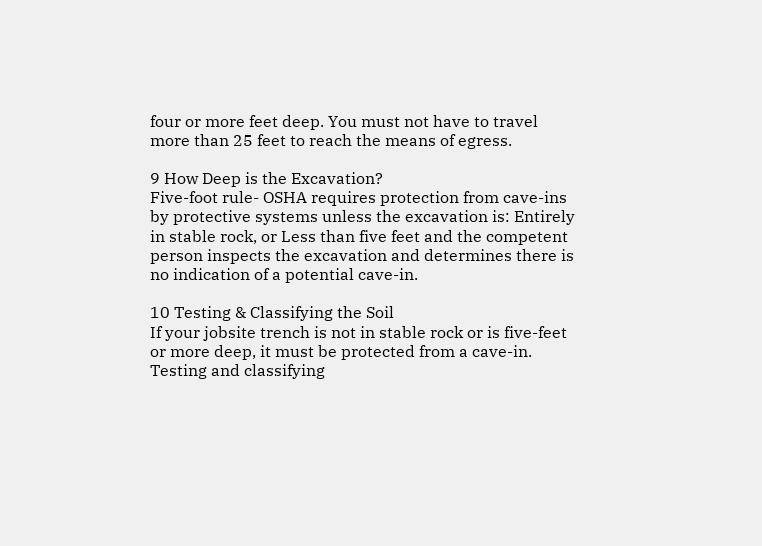four or more feet deep. You must not have to travel more than 25 feet to reach the means of egress.

9 How Deep is the Excavation?
Five-foot rule- OSHA requires protection from cave-ins by protective systems unless the excavation is: Entirely in stable rock, or Less than five feet and the competent person inspects the excavation and determines there is no indication of a potential cave-in.

10 Testing & Classifying the Soil
If your jobsite trench is not in stable rock or is five-feet or more deep, it must be protected from a cave-in. Testing and classifying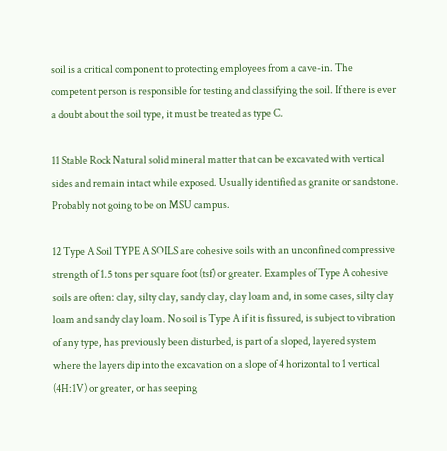soil is a critical component to protecting employees from a cave-in. The competent person is responsible for testing and classifying the soil. If there is ever a doubt about the soil type, it must be treated as type C.

11 Stable Rock Natural solid mineral matter that can be excavated with vertical sides and remain intact while exposed. Usually identified as granite or sandstone. Probably not going to be on MSU campus.

12 Type A Soil TYPE A SOILS are cohesive soils with an unconfined compressive strength of 1.5 tons per square foot (tsf) or greater. Examples of Type A cohesive soils are often: clay, silty clay, sandy clay, clay loam and, in some cases, silty clay loam and sandy clay loam. No soil is Type A if it is fissured, is subject to vibration of any type, has previously been disturbed, is part of a sloped, layered system where the layers dip into the excavation on a slope of 4 horizontal to 1 vertical (4H:1V) or greater, or has seeping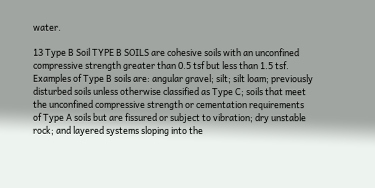water.

13 Type B Soil TYPE B SOILS are cohesive soils with an unconfined compressive strength greater than 0.5 tsf but less than 1.5 tsf. Examples of Type B soils are: angular gravel; silt; silt loam; previously disturbed soils unless otherwise classified as Type C; soils that meet the unconfined compressive strength or cementation requirements of Type A soils but are fissured or subject to vibration; dry unstable rock; and layered systems sloping into the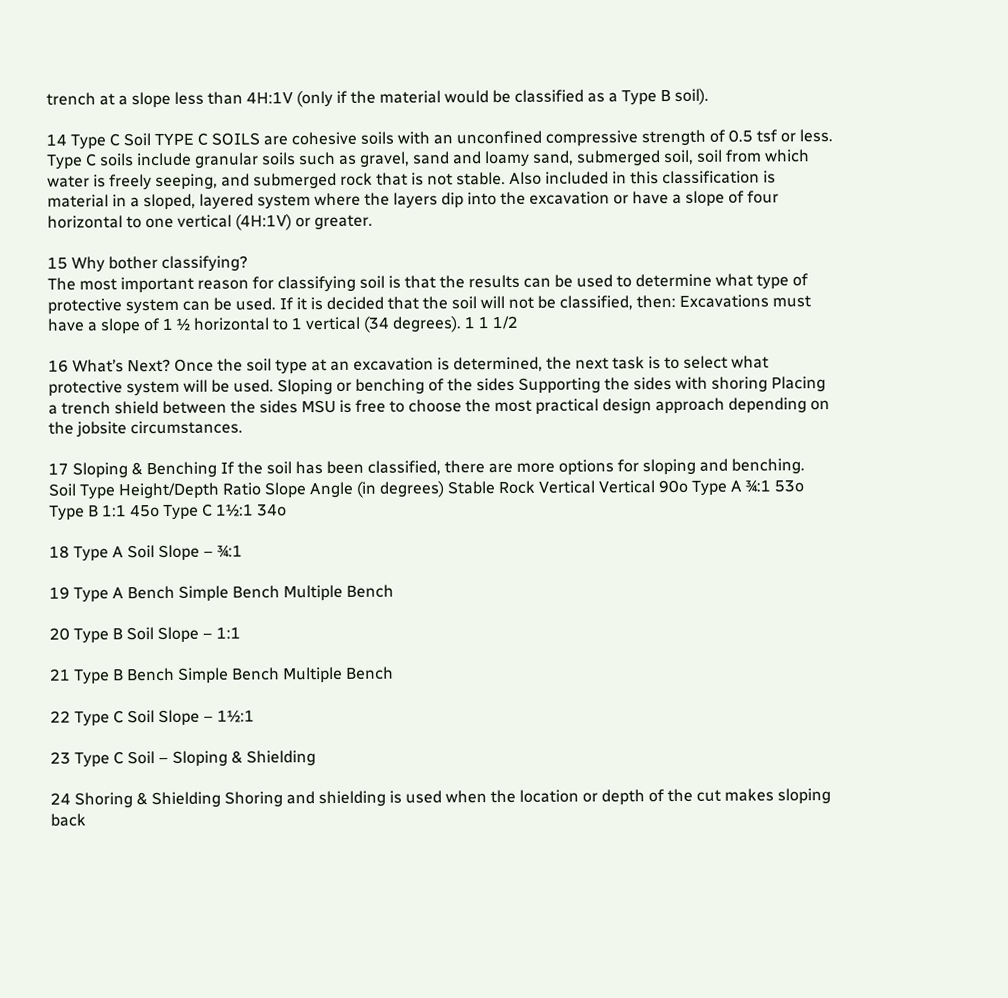trench at a slope less than 4H:1V (only if the material would be classified as a Type B soil).

14 Type C Soil TYPE C SOILS are cohesive soils with an unconfined compressive strength of 0.5 tsf or less. Type C soils include granular soils such as gravel, sand and loamy sand, submerged soil, soil from which water is freely seeping, and submerged rock that is not stable. Also included in this classification is material in a sloped, layered system where the layers dip into the excavation or have a slope of four horizontal to one vertical (4H:1V) or greater.

15 Why bother classifying?
The most important reason for classifying soil is that the results can be used to determine what type of protective system can be used. If it is decided that the soil will not be classified, then: Excavations must have a slope of 1 ½ horizontal to 1 vertical (34 degrees). 1 1 1/2

16 What’s Next? Once the soil type at an excavation is determined, the next task is to select what protective system will be used. Sloping or benching of the sides Supporting the sides with shoring Placing a trench shield between the sides MSU is free to choose the most practical design approach depending on the jobsite circumstances.

17 Sloping & Benching If the soil has been classified, there are more options for sloping and benching. Soil Type Height/Depth Ratio Slope Angle (in degrees) Stable Rock Vertical Vertical 90o Type A ¾:1 53o Type B 1:1 45o Type C 1½:1 34o

18 Type A Soil Slope – ¾:1

19 Type A Bench Simple Bench Multiple Bench

20 Type B Soil Slope – 1:1

21 Type B Bench Simple Bench Multiple Bench

22 Type C Soil Slope – 1½:1

23 Type C Soil – Sloping & Shielding

24 Shoring & Shielding Shoring and shielding is used when the location or depth of the cut makes sloping back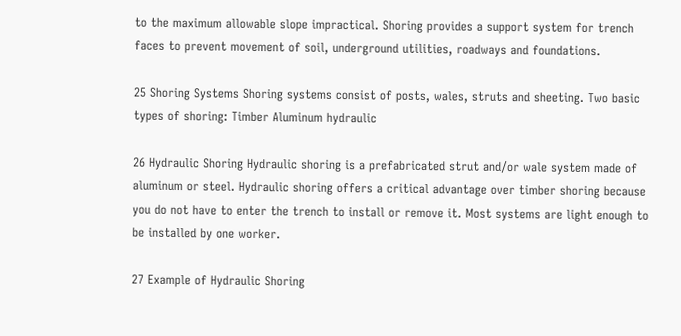to the maximum allowable slope impractical. Shoring provides a support system for trench faces to prevent movement of soil, underground utilities, roadways and foundations.

25 Shoring Systems Shoring systems consist of posts, wales, struts and sheeting. Two basic types of shoring: Timber Aluminum hydraulic

26 Hydraulic Shoring Hydraulic shoring is a prefabricated strut and/or wale system made of aluminum or steel. Hydraulic shoring offers a critical advantage over timber shoring because you do not have to enter the trench to install or remove it. Most systems are light enough to be installed by one worker.

27 Example of Hydraulic Shoring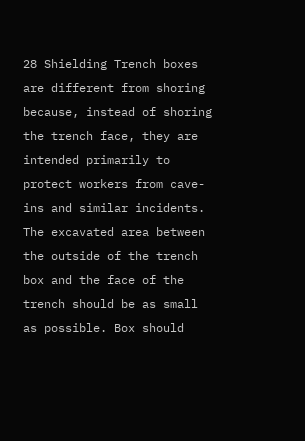28 Shielding Trench boxes are different from shoring because, instead of shoring the trench face, they are intended primarily to protect workers from cave-ins and similar incidents. The excavated area between the outside of the trench box and the face of the trench should be as small as possible. Box should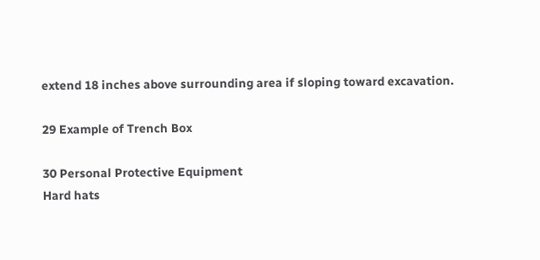extend 18 inches above surrounding area if sloping toward excavation.

29 Example of Trench Box

30 Personal Protective Equipment
Hard hats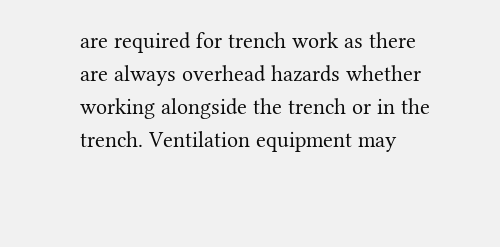are required for trench work as there are always overhead hazards whether working alongside the trench or in the trench. Ventilation equipment may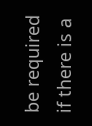be required if there is a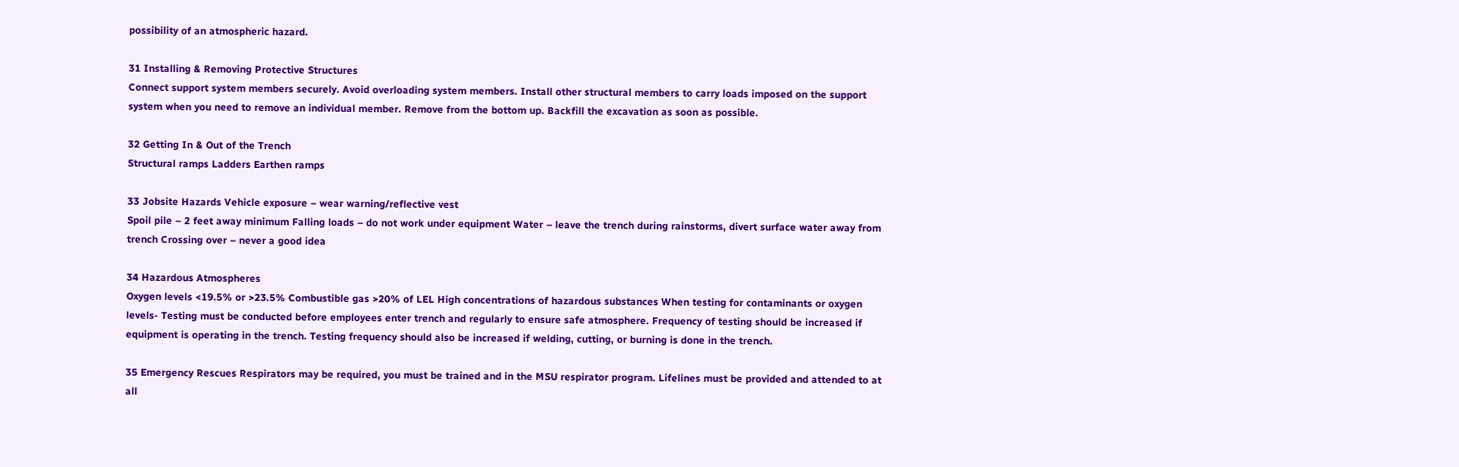possibility of an atmospheric hazard.

31 Installing & Removing Protective Structures
Connect support system members securely. Avoid overloading system members. Install other structural members to carry loads imposed on the support system when you need to remove an individual member. Remove from the bottom up. Backfill the excavation as soon as possible.

32 Getting In & Out of the Trench
Structural ramps Ladders Earthen ramps

33 Jobsite Hazards Vehicle exposure – wear warning/reflective vest
Spoil pile – 2 feet away minimum Falling loads – do not work under equipment Water – leave the trench during rainstorms, divert surface water away from trench Crossing over – never a good idea

34 Hazardous Atmospheres
Oxygen levels <19.5% or >23.5% Combustible gas >20% of LEL High concentrations of hazardous substances When testing for contaminants or oxygen levels- Testing must be conducted before employees enter trench and regularly to ensure safe atmosphere. Frequency of testing should be increased if equipment is operating in the trench. Testing frequency should also be increased if welding, cutting, or burning is done in the trench.

35 Emergency Rescues Respirators may be required, you must be trained and in the MSU respirator program. Lifelines must be provided and attended to at all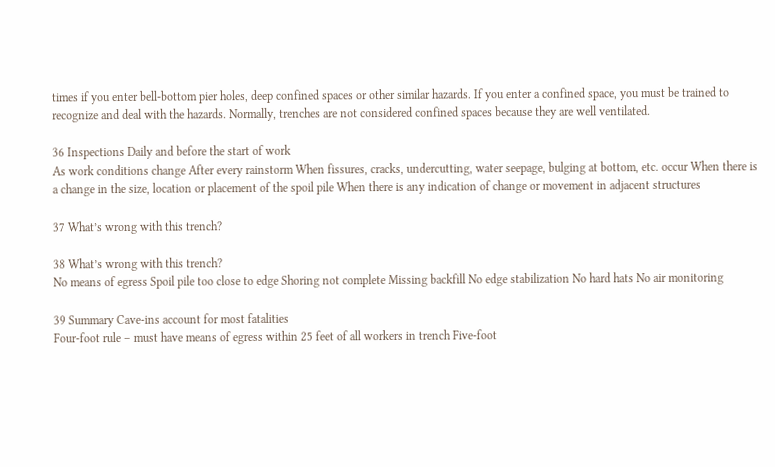times if you enter bell-bottom pier holes, deep confined spaces or other similar hazards. If you enter a confined space, you must be trained to recognize and deal with the hazards. Normally, trenches are not considered confined spaces because they are well ventilated.

36 Inspections Daily and before the start of work
As work conditions change After every rainstorm When fissures, cracks, undercutting, water seepage, bulging at bottom, etc. occur When there is a change in the size, location or placement of the spoil pile When there is any indication of change or movement in adjacent structures

37 What’s wrong with this trench?

38 What’s wrong with this trench?
No means of egress Spoil pile too close to edge Shoring not complete Missing backfill No edge stabilization No hard hats No air monitoring

39 Summary Cave-ins account for most fatalities
Four-foot rule – must have means of egress within 25 feet of all workers in trench Five-foot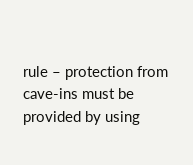rule – protection from cave-ins must be provided by using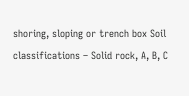shoring, sloping or trench box Soil classifications – Solid rock, A, B, C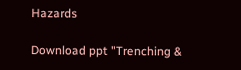Hazards

Download ppt "Trenching &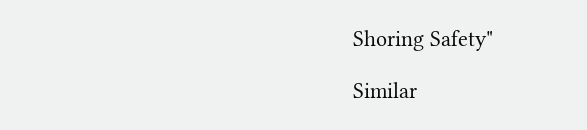Shoring Safety"

Similar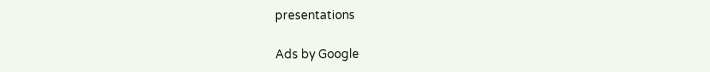presentations

Ads by Google